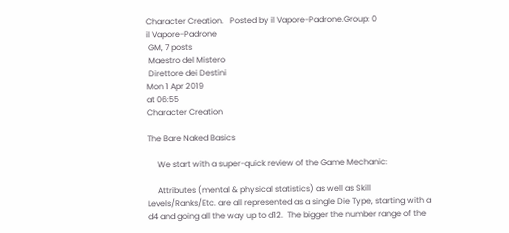Character Creation.   Posted by il Vapore-Padrone.Group: 0
il Vapore-Padrone
 GM, 7 posts
 Maestro del Mistero
 Direttore dei Destini
Mon 1 Apr 2019
at 06:55
Character Creation

The Bare Naked Basics

     We start with a super-quick review of the Game Mechanic:

     Attributes (mental & physical statistics) as well as Skill Levels/Ranks/Etc. are all represented as a single Die Type, starting with a d4 and going all the way up to d12.  The bigger the number range of the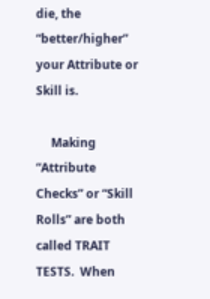die, the “better/higher” your Attribute or Skill is.

     Making “Attribute Checks” or “Skill Rolls” are both called TRAIT TESTS.  When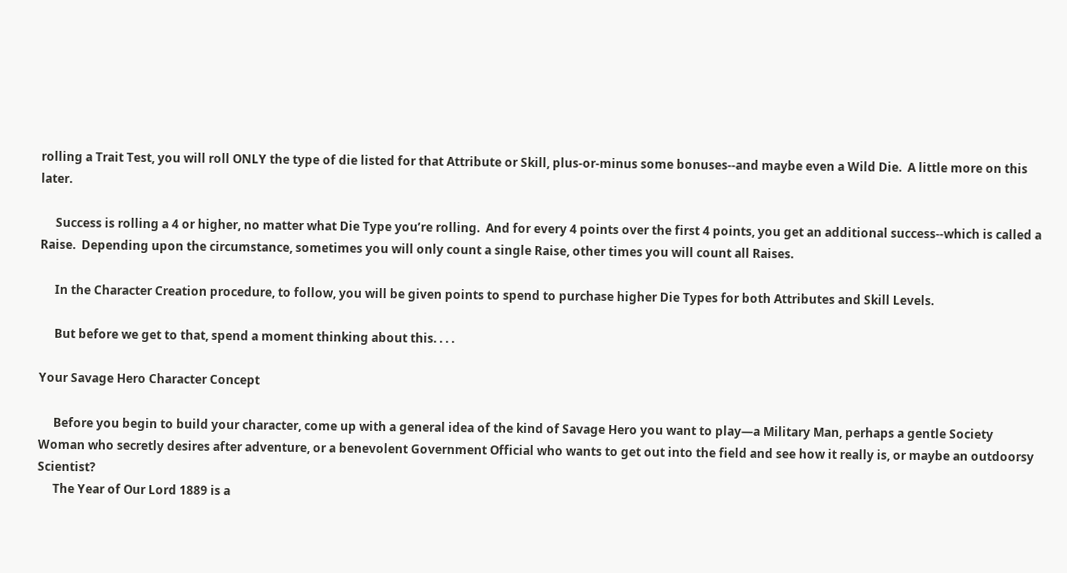rolling a Trait Test, you will roll ONLY the type of die listed for that Attribute or Skill, plus-or-minus some bonuses--and maybe even a Wild Die.  A little more on this later.

     Success is rolling a 4 or higher, no matter what Die Type you’re rolling.  And for every 4 points over the first 4 points, you get an additional success--which is called a Raise.  Depending upon the circumstance, sometimes you will only count a single Raise, other times you will count all Raises.

     In the Character Creation procedure, to follow, you will be given points to spend to purchase higher Die Types for both Attributes and Skill Levels.

     But before we get to that, spend a moment thinking about this. . . .

Your Savage Hero Character Concept

     Before you begin to build your character, come up with a general idea of the kind of Savage Hero you want to play—a Military Man, perhaps a gentle Society Woman who secretly desires after adventure, or a benevolent Government Official who wants to get out into the field and see how it really is, or maybe an outdoorsy Scientist?
     The Year of Our Lord 1889 is a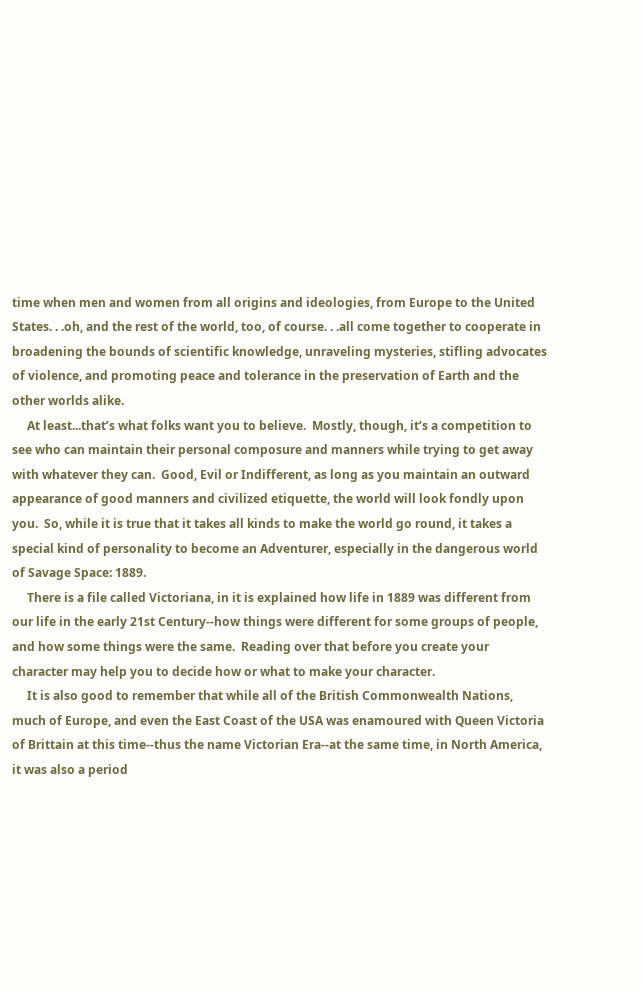time when men and women from all origins and ideologies, from Europe to the United States. . .oh, and the rest of the world, too, of course. . .all come together to cooperate in broadening the bounds of scientific knowledge, unraveling mysteries, stifling advocates of violence, and promoting peace and tolerance in the preservation of Earth and the other worlds alike.
     At least...that’s what folks want you to believe.  Mostly, though, it’s a competition to see who can maintain their personal composure and manners while trying to get away with whatever they can.  Good, Evil or Indifferent, as long as you maintain an outward appearance of good manners and civilized etiquette, the world will look fondly upon you.  So, while it is true that it takes all kinds to make the world go round, it takes a special kind of personality to become an Adventurer, especially in the dangerous world of Savage Space: 1889.
     There is a file called Victoriana, in it is explained how life in 1889 was different from our life in the early 21st Century--how things were different for some groups of people, and how some things were the same.  Reading over that before you create your character may help you to decide how or what to make your character.
     It is also good to remember that while all of the British Commonwealth Nations, much of Europe, and even the East Coast of the USA was enamoured with Queen Victoria of Brittain at this time--thus the name Victorian Era--at the same time, in North America, it was also a period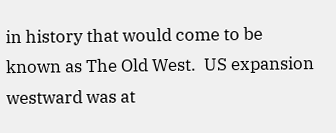in history that would come to be known as The Old West.  US expansion westward was at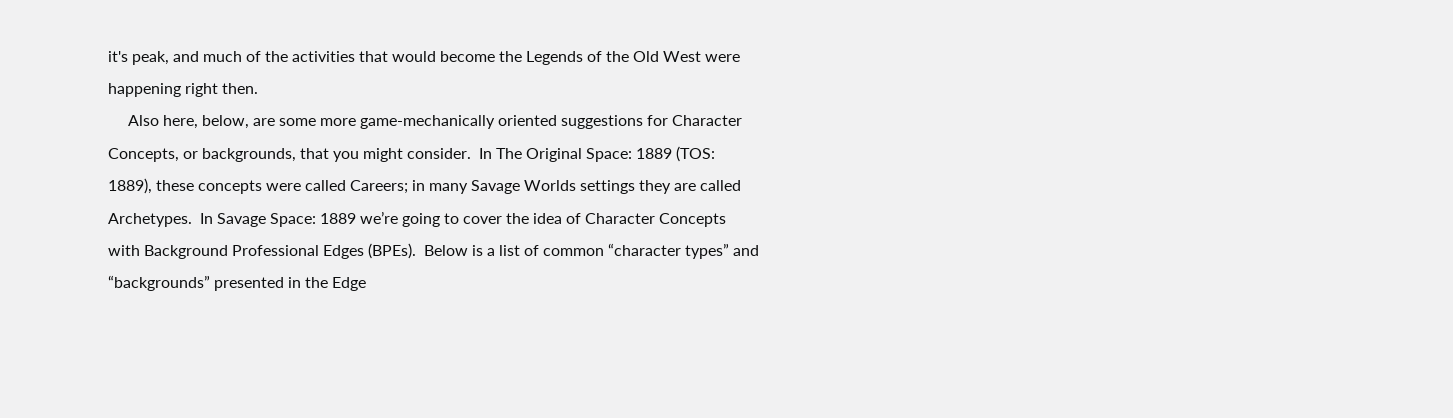it's peak, and much of the activities that would become the Legends of the Old West were happening right then.
     Also here, below, are some more game-mechanically oriented suggestions for Character Concepts, or backgrounds, that you might consider.  In The Original Space: 1889 (TOS: 1889), these concepts were called Careers; in many Savage Worlds settings they are called Archetypes.  In Savage Space: 1889 we’re going to cover the idea of Character Concepts with Background Professional Edges (BPEs).  Below is a list of common “character types” and “backgrounds” presented in the Edge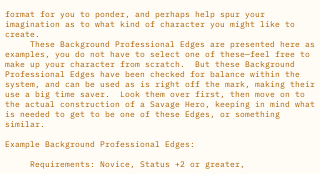format for you to ponder, and perhaps help spur your imagination as to what kind of character you might like to create.
     These Background Professional Edges are presented here as examples, you do not have to select one of these—feel free to make up your character from scratch.  But these Background Professional Edges have been checked for balance within the system, and can be used as is right off the mark, making their use a big time saver.  Look them over first, then move on to the actual construction of a Savage Hero, keeping in mind what is needed to get to be one of these Edges, or something similar.

Example Background Professional Edges:

     Requirements: Novice, Status +2 or greater,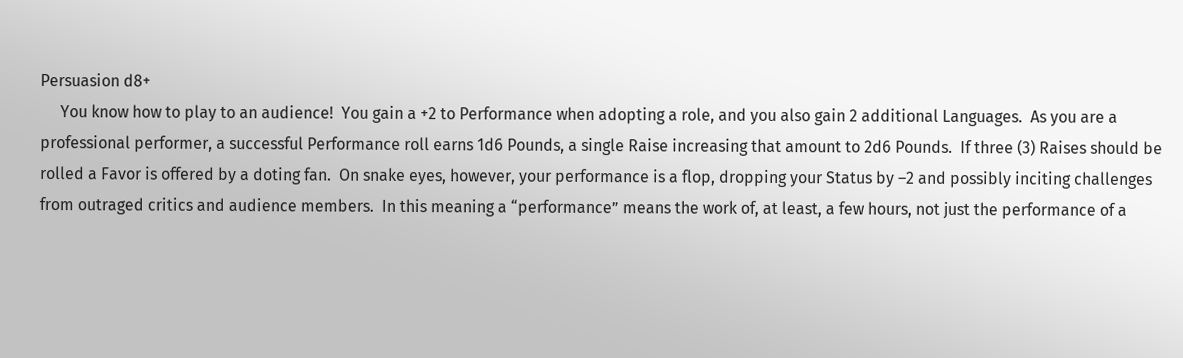Persuasion d8+
     You know how to play to an audience!  You gain a +2 to Performance when adopting a role, and you also gain 2 additional Languages.  As you are a professional performer, a successful Performance roll earns 1d6 Pounds, a single Raise increasing that amount to 2d6 Pounds.  If three (3) Raises should be rolled a Favor is offered by a doting fan.  On snake eyes, however, your performance is a flop, dropping your Status by –2 and possibly inciting challenges from outraged critics and audience members.  In this meaning a “performance” means the work of, at least, a few hours, not just the performance of a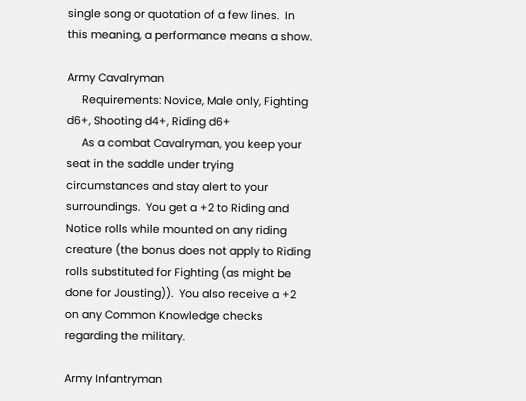single song or quotation of a few lines.  In this meaning, a performance means a show.

Army Cavalryman
     Requirements: Novice, Male only, Fighting d6+, Shooting d4+, Riding d6+
     As a combat Cavalryman, you keep your seat in the saddle under trying circumstances and stay alert to your surroundings.  You get a +2 to Riding and Notice rolls while mounted on any riding creature (the bonus does not apply to Riding rolls substituted for Fighting (as might be done for Jousting)).  You also receive a +2 on any Common Knowledge checks regarding the military.

Army Infantryman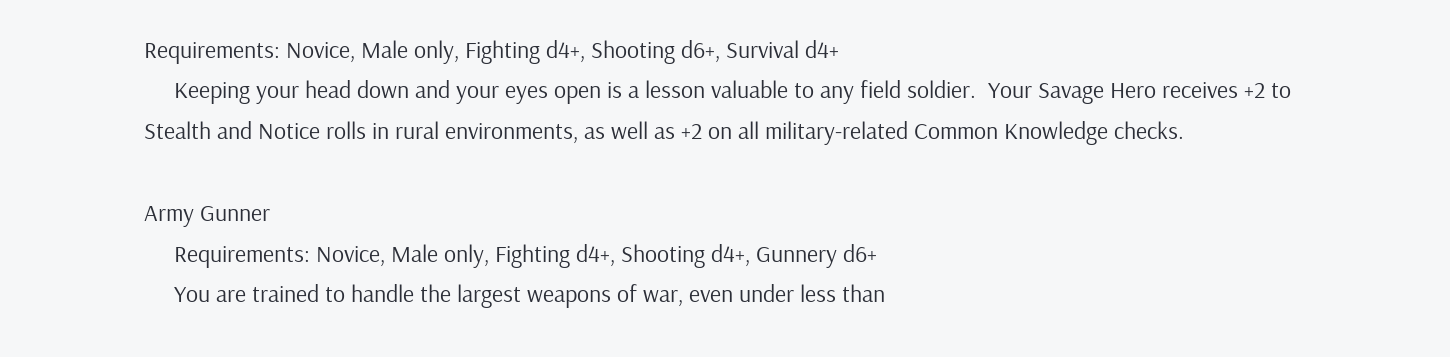Requirements: Novice, Male only, Fighting d4+, Shooting d6+, Survival d4+
     Keeping your head down and your eyes open is a lesson valuable to any field soldier.  Your Savage Hero receives +2 to Stealth and Notice rolls in rural environments, as well as +2 on all military-related Common Knowledge checks.

Army Gunner
     Requirements: Novice, Male only, Fighting d4+, Shooting d4+, Gunnery d6+
     You are trained to handle the largest weapons of war, even under less than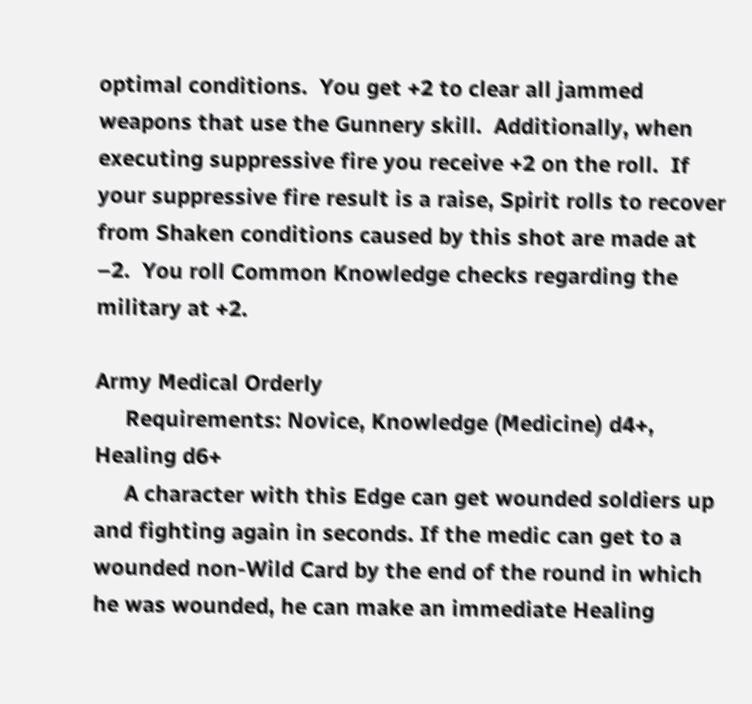optimal conditions.  You get +2 to clear all jammed weapons that use the Gunnery skill.  Additionally, when executing suppressive fire you receive +2 on the roll.  If your suppressive fire result is a raise, Spirit rolls to recover from Shaken conditions caused by this shot are made at –2.  You roll Common Knowledge checks regarding the military at +2.

Army Medical Orderly
     Requirements: Novice, Knowledge (Medicine) d4+, Healing d6+
     A character with this Edge can get wounded soldiers up and fighting again in seconds. If the medic can get to a wounded non-Wild Card by the end of the round in which he was wounded, he can make an immediate Healing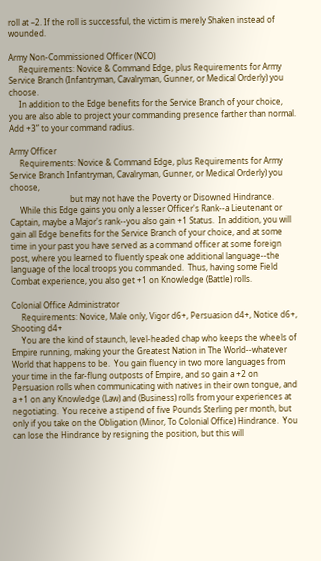roll at –2. If the roll is successful, the victim is merely Shaken instead of wounded.

Army Non-Commissioned Officer (NCO)
     Requirements: Novice & Command Edge, plus Requirements for Army Service Branch (Infantryman, Cavalryman, Gunner, or Medical Orderly) you choose.
     In addition to the Edge benefits for the Service Branch of your choice, you are also able to project your commanding presence farther than normal.  Add +3” to your command radius.

Army Officer
     Requirements: Novice & Command Edge, plus Requirements for Army Service Branch Infantryman, Cavalryman, Gunner, or Medical Orderly) you choose,
                              but may not have the Poverty or Disowned Hindrance.
     While this Edge gains you only a lesser Officer's Rank--a Lieutenant or Captain, maybe a Major's rank--you also gain +1 Status.  In addition, you will gain all Edge benefits for the Service Branch of your choice, and at some time in your past you have served as a command officer at some foreign post, where you learned to fluently speak one additional language--the language of the local troops you commanded.  Thus, having some Field Combat experience, you also get +1 on Knowledge (Battle) rolls.

Colonial Office Administrator
     Requirements: Novice, Male only, Vigor d6+, Persuasion d4+, Notice d6+, Shooting d4+
     You are the kind of staunch, level-headed chap who keeps the wheels of Empire running, making your the Greatest Nation in The World--whatever World that happens to be.  You gain fluency in two more languages from your time in the far-flung outposts of Empire, and so gain a +2 on Persuasion rolls when communicating with natives in their own tongue, and a +1 on any Knowledge (Law) and (Business) rolls from your experiences at negotiating.  You receive a stipend of five Pounds Sterling per month, but only if you take on the Obligation (Minor, To Colonial Office) Hindrance.  You can lose the Hindrance by resigning the position, but this will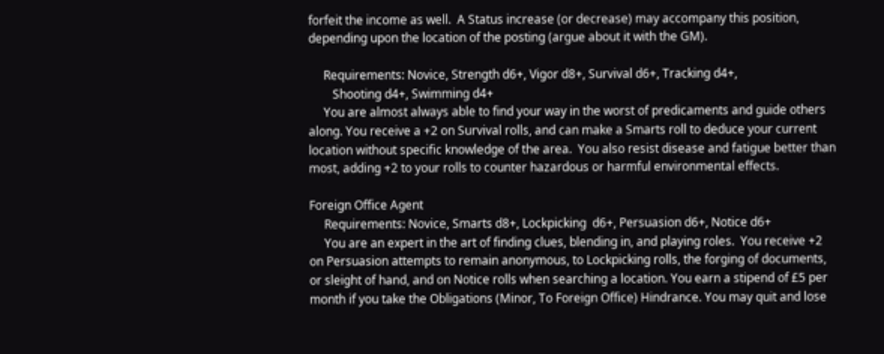forfeit the income as well.  A Status increase (or decrease) may accompany this position, depending upon the location of the posting (argue about it with the GM).

     Requirements: Novice, Strength d6+, Vigor d8+, Survival d6+, Tracking d4+,
        Shooting d4+, Swimming d4+
     You are almost always able to find your way in the worst of predicaments and guide others along. You receive a +2 on Survival rolls, and can make a Smarts roll to deduce your current location without specific knowledge of the area.  You also resist disease and fatigue better than most, adding +2 to your rolls to counter hazardous or harmful environmental effects.

Foreign Office Agent
     Requirements: Novice, Smarts d8+, Lockpicking  d6+, Persuasion d6+, Notice d6+
     You are an expert in the art of finding clues, blending in, and playing roles.  You receive +2 on Persuasion attempts to remain anonymous, to Lockpicking rolls, the forging of documents, or sleight of hand, and on Notice rolls when searching a location. You earn a stipend of £5 per month if you take the Obligations (Minor, To Foreign Office) Hindrance. You may quit and lose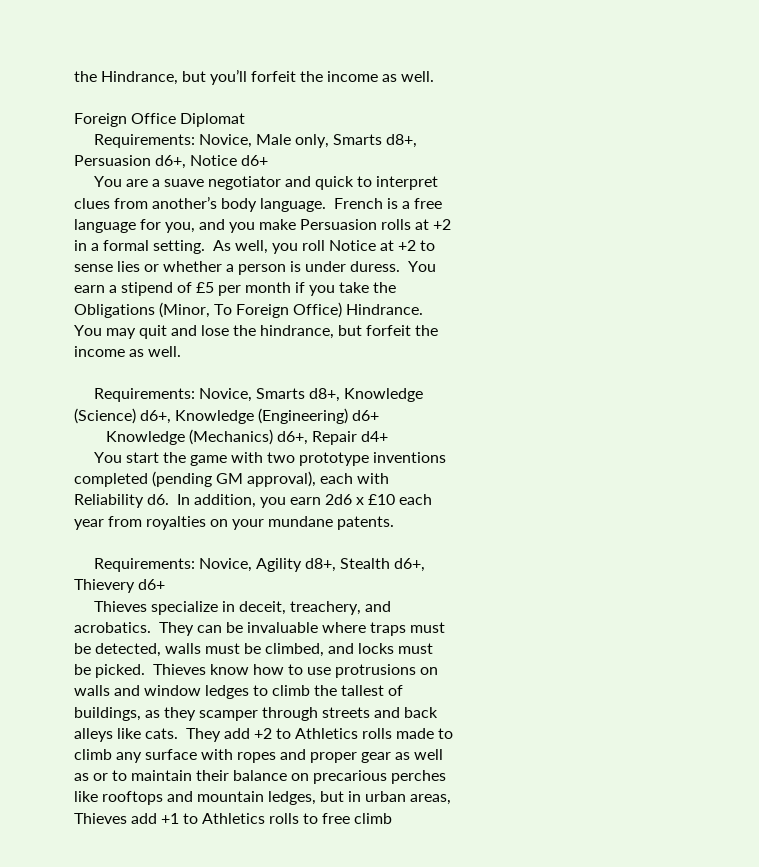the Hindrance, but you’ll forfeit the income as well.

Foreign Office Diplomat
     Requirements: Novice, Male only, Smarts d8+, Persuasion d6+, Notice d6+
     You are a suave negotiator and quick to interpret clues from another’s body language.  French is a free language for you, and you make Persuasion rolls at +2 in a formal setting.  As well, you roll Notice at +2 to sense lies or whether a person is under duress.  You earn a stipend of £5 per month if you take the Obligations (Minor, To Foreign Office) Hindrance.  You may quit and lose the hindrance, but forfeit the income as well.

     Requirements: Novice, Smarts d8+, Knowledge (Science) d6+, Knowledge (Engineering) d6+
        Knowledge (Mechanics) d6+, Repair d4+
     You start the game with two prototype inventions completed (pending GM approval), each with Reliability d6.  In addition, you earn 2d6 x £10 each year from royalties on your mundane patents.

     Requirements: Novice, Agility d8+, Stealth d6+, Thievery d6+
     Thieves specialize in deceit, treachery, and acrobatics.  They can be invaluable where traps must be detected, walls must be climbed, and locks must be picked.  Thieves know how to use protrusions on walls and window ledges to climb the tallest of buildings, as they scamper through streets and back alleys like cats.  They add +2 to Athletics rolls made to climb any surface with ropes and proper gear as well as or to maintain their balance on precarious perches like rooftops and mountain ledges, but in urban areas, Thieves add +1 to Athletics rolls to free climb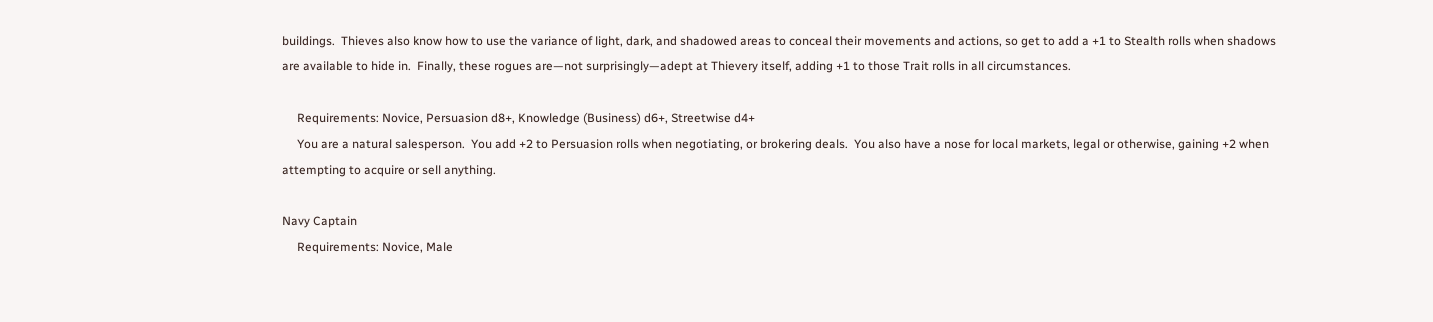buildings.  Thieves also know how to use the variance of light, dark, and shadowed areas to conceal their movements and actions, so get to add a +1 to Stealth rolls when shadows are available to hide in.  Finally, these rogues are—not surprisingly—adept at Thievery itself, adding +1 to those Trait rolls in all circumstances.

     Requirements: Novice, Persuasion d8+, Knowledge (Business) d6+, Streetwise d4+
     You are a natural salesperson.  You add +2 to Persuasion rolls when negotiating, or brokering deals.  You also have a nose for local markets, legal or otherwise, gaining +2 when attempting to acquire or sell anything.

Navy Captain
     Requirements: Novice, Male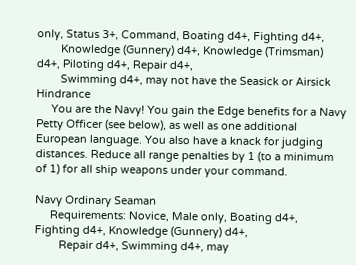only, Status 3+, Command, Boating d4+, Fighting d4+,
        Knowledge (Gunnery) d4+, Knowledge (Trimsman) d4+, Piloting d4+, Repair d4+,
        Swimming d4+, may not have the Seasick or Airsick Hindrance
     You are the Navy! You gain the Edge benefits for a Navy Petty Officer (see below), as well as one additional European language. You also have a knack for judging distances. Reduce all range penalties by 1 (to a minimum of 1) for all ship weapons under your command.

Navy Ordinary Seaman
     Requirements: Novice, Male only, Boating d4+, Fighting d4+, Knowledge (Gunnery) d4+,
        Repair d4+, Swimming d4+, may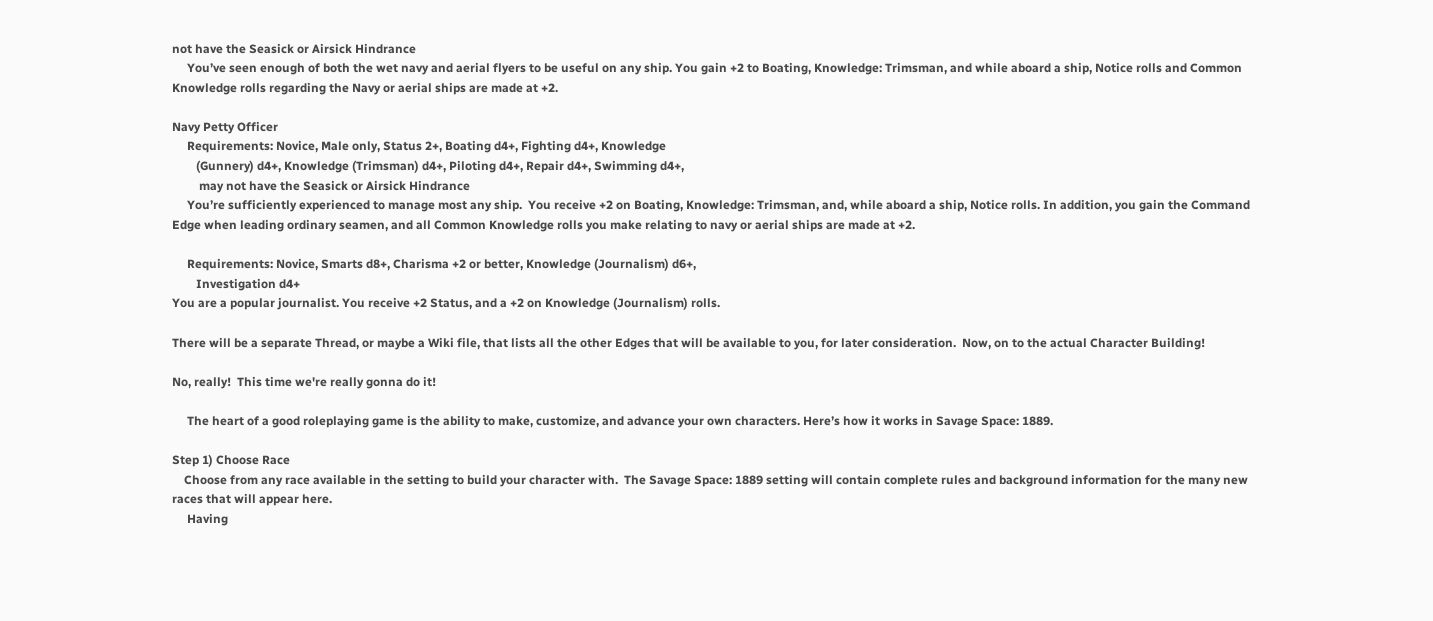not have the Seasick or Airsick Hindrance
     You’ve seen enough of both the wet navy and aerial flyers to be useful on any ship. You gain +2 to Boating, Knowledge: Trimsman, and while aboard a ship, Notice rolls and Common Knowledge rolls regarding the Navy or aerial ships are made at +2.

Navy Petty Officer
     Requirements: Novice, Male only, Status 2+, Boating d4+, Fighting d4+, Knowledge
        (Gunnery) d4+, Knowledge (Trimsman) d4+, Piloting d4+, Repair d4+, Swimming d4+,
         may not have the Seasick or Airsick Hindrance
     You’re sufficiently experienced to manage most any ship.  You receive +2 on Boating, Knowledge: Trimsman, and, while aboard a ship, Notice rolls. In addition, you gain the Command Edge when leading ordinary seamen, and all Common Knowledge rolls you make relating to navy or aerial ships are made at +2.

     Requirements: Novice, Smarts d8+, Charisma +2 or better, Knowledge (Journalism) d6+,
        Investigation d4+
You are a popular journalist. You receive +2 Status, and a +2 on Knowledge (Journalism) rolls.

There will be a separate Thread, or maybe a Wiki file, that lists all the other Edges that will be available to you, for later consideration.  Now, on to the actual Character Building!

No, really!  This time we're really gonna do it!

     The heart of a good roleplaying game is the ability to make, customize, and advance your own characters. Here’s how it works in Savage Space: 1889.

Step 1) Choose Race
    Choose from any race available in the setting to build your character with.  The Savage Space: 1889 setting will contain complete rules and background information for the many new races that will appear here.
     Having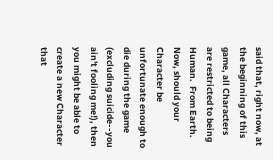said that, right now, at the beginning of this game, all Characters are restricted to being Human.  From Earth.  Now, should your Character be unfortunate enough to die during the game (excluding suicide--you ain't fooling me!), then you might be able to create a new Character that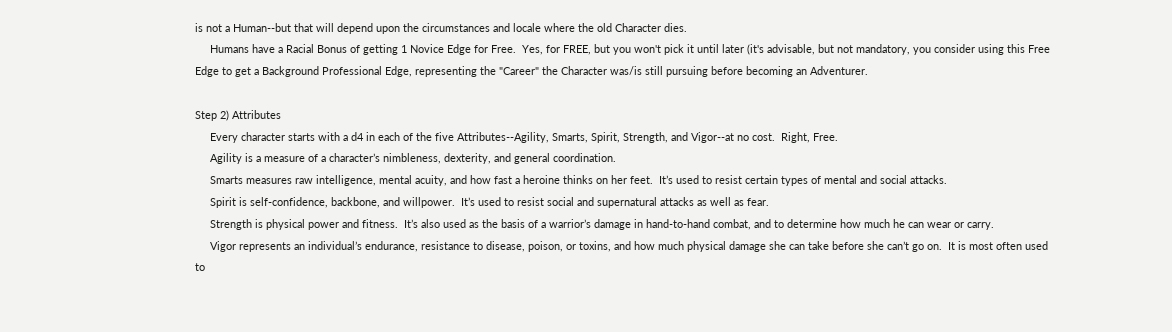is not a Human--but that will depend upon the circumstances and locale where the old Character dies.
     Humans have a Racial Bonus of getting 1 Novice Edge for Free.  Yes, for FREE, but you won't pick it until later (it's advisable, but not mandatory, you consider using this Free Edge to get a Background Professional Edge, representing the "Career" the Character was/is still pursuing before becoming an Adventurer.

Step 2) Attributes
     Every character starts with a d4 in each of the five Attributes--Agility, Smarts, Spirit, Strength, and Vigor--at no cost.  Right, Free.
     Agility is a measure of a character’s nimbleness, dexterity, and general coordination.
     Smarts measures raw intelligence, mental acuity, and how fast a heroine thinks on her feet.  It’s used to resist certain types of mental and social attacks.
     Spirit is self-confidence, backbone, and willpower.  It’s used to resist social and supernatural attacks as well as fear.
     Strength is physical power and fitness.  It’s also used as the basis of a warrior’s damage in hand-to-hand combat, and to determine how much he can wear or carry.
     Vigor represents an individual’s endurance, resistance to disease, poison, or toxins, and how much physical damage she can take before she can’t go on.  It is most often used to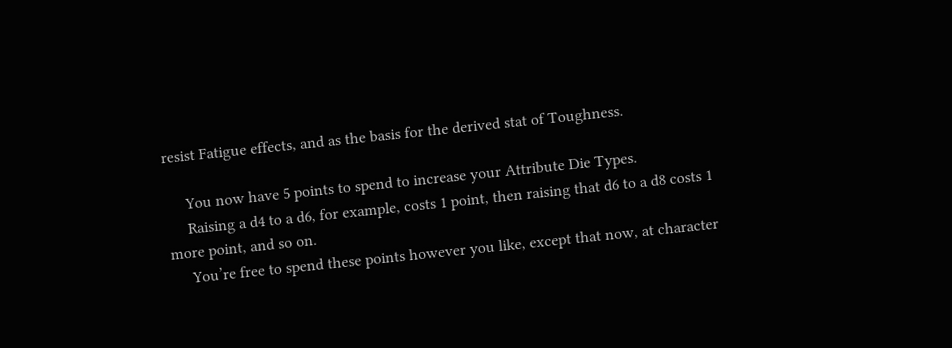resist Fatigue effects, and as the basis for the derived stat of Toughness.

     You now have 5 points to spend to increase your Attribute Die Types.
     Raising a d4 to a d6, for example, costs 1 point, then raising that d6 to a d8 costs 1 more point, and so on.
     You’re free to spend these points however you like, except that now, at character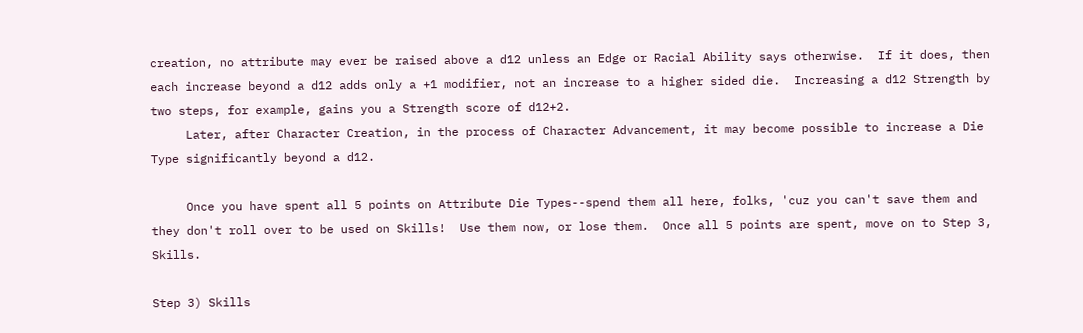creation, no attribute may ever be raised above a d12 unless an Edge or Racial Ability says otherwise.  If it does, then each increase beyond a d12 adds only a +1 modifier, not an increase to a higher sided die.  Increasing a d12 Strength by two steps, for example, gains you a Strength score of d12+2.
     Later, after Character Creation, in the process of Character Advancement, it may become possible to increase a Die Type significantly beyond a d12.

     Once you have spent all 5 points on Attribute Die Types--spend them all here, folks, 'cuz you can't save them and they don't roll over to be used on Skills!  Use them now, or lose them.  Once all 5 points are spent, move on to Step 3, Skills.

Step 3) Skills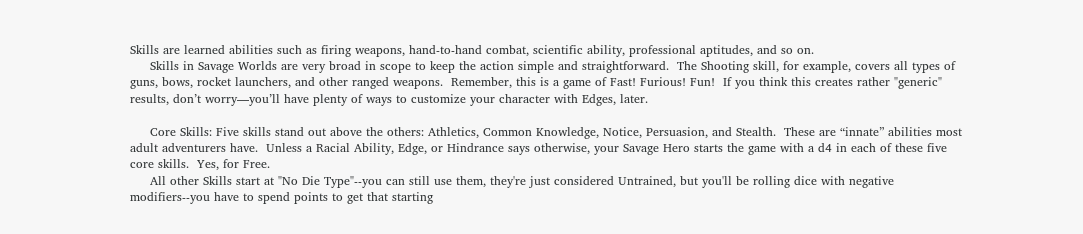Skills are learned abilities such as firing weapons, hand-to-hand combat, scientific ability, professional aptitudes, and so on.
     Skills in Savage Worlds are very broad in scope to keep the action simple and straightforward.  The Shooting skill, for example, covers all types of guns, bows, rocket launchers, and other ranged weapons.  Remember, this is a game of Fast! Furious! Fun!  If you think this creates rather "generic" results, don’t worry—you’ll have plenty of ways to customize your character with Edges, later.

     Core Skills: Five skills stand out above the others: Athletics, Common Knowledge, Notice, Persuasion, and Stealth.  These are “innate” abilities most adult adventurers have.  Unless a Racial Ability, Edge, or Hindrance says otherwise, your Savage Hero starts the game with a d4 in each of these five core skills.  Yes, for Free.
     All other Skills start at "No Die Type"--you can still use them, they're just considered Untrained, but you'll be rolling dice with negative modifiers--you have to spend points to get that starting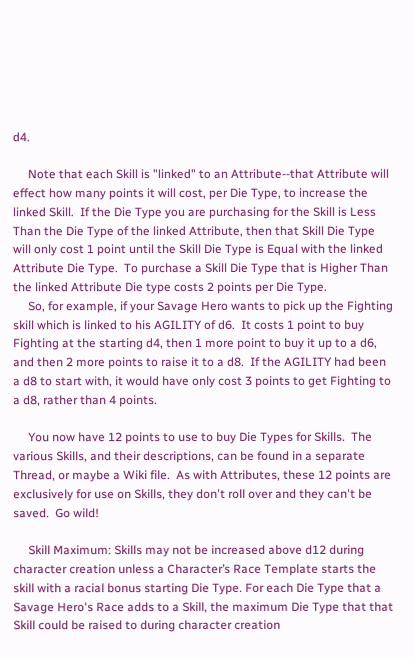d4.

     Note that each Skill is "linked" to an Attribute--that Attribute will effect how many points it will cost, per Die Type, to increase the linked Skill.  If the Die Type you are purchasing for the Skill is Less Than the Die Type of the linked Attribute, then that Skill Die Type will only cost 1 point until the Skill Die Type is Equal with the linked Attribute Die Type.  To purchase a Skill Die Type that is Higher Than the linked Attribute Die type costs 2 points per Die Type.
     So, for example, if your Savage Hero wants to pick up the Fighting skill which is linked to his AGILITY of d6.  It costs 1 point to buy Fighting at the starting d4, then 1 more point to buy it up to a d6, and then 2 more points to raise it to a d8.  If the AGILITY had been a d8 to start with, it would have only cost 3 points to get Fighting to a d8, rather than 4 points.

     You now have 12 points to use to buy Die Types for Skills.  The various Skills, and their descriptions, can be found in a separate Thread, or maybe a Wiki file.  As with Attributes, these 12 points are exclusively for use on Skills, they don't roll over and they can't be saved.  Go wild!

     Skill Maximum: Skills may not be increased above d12 during character creation unless a Character’s Race Template starts the skill with a racial bonus starting Die Type. For each Die Type that a Savage Hero's Race adds to a Skill, the maximum Die Type that that Skill could be raised to during character creation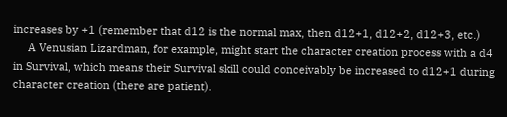increases by +1 (remember that d12 is the normal max, then d12+1, d12+2, d12+3, etc.)
     A Venusian Lizardman, for example, might start the character creation process with a d4 in Survival, which means their Survival skill could conceivably be increased to d12+1 during character creation (there are patient).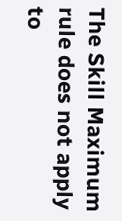The Skill Maximum rule does not apply to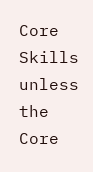Core Skills unless the Core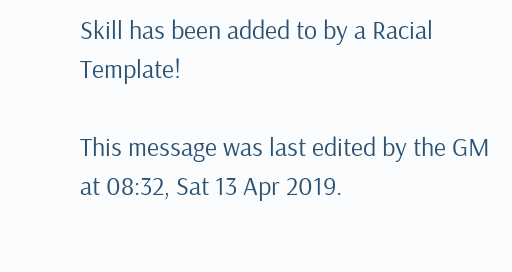Skill has been added to by a Racial Template!

This message was last edited by the GM at 08:32, Sat 13 Apr 2019.